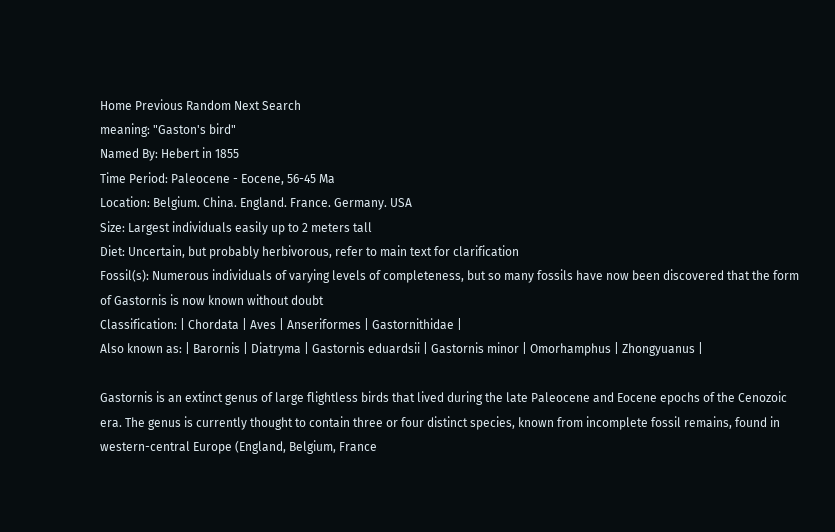Home Previous Random Next Search
meaning: "Gaston's bird"
Named By: Hebert in 1855
Time Period: Paleocene - Eocene, 56-45 Ma
Location: Belgium. China. England. France. Germany. USA
Size: Largest individuals easily up to 2 meters tall
Diet: Uncertain, but probably herbivorous, refer to main text for clarification
Fossil(s): Numerous individuals of varying levels of completeness, but so many fossils have now been discovered that the form of Gastornis is now known without doubt
Classification: | Chordata | Aves | Anseriformes | Gastornithidae |
Also known as: | Barornis | Diatryma | Gastornis eduardsii | Gastornis minor | Omorhamphus | Zhongyuanus |

Gastornis is an extinct genus of large flightless birds that lived during the late Paleocene and Eocene epochs of the Cenozoic era. The genus is currently thought to contain three or four distinct species, known from incomplete fossil remains, found in western-central Europe (England, Belgium, France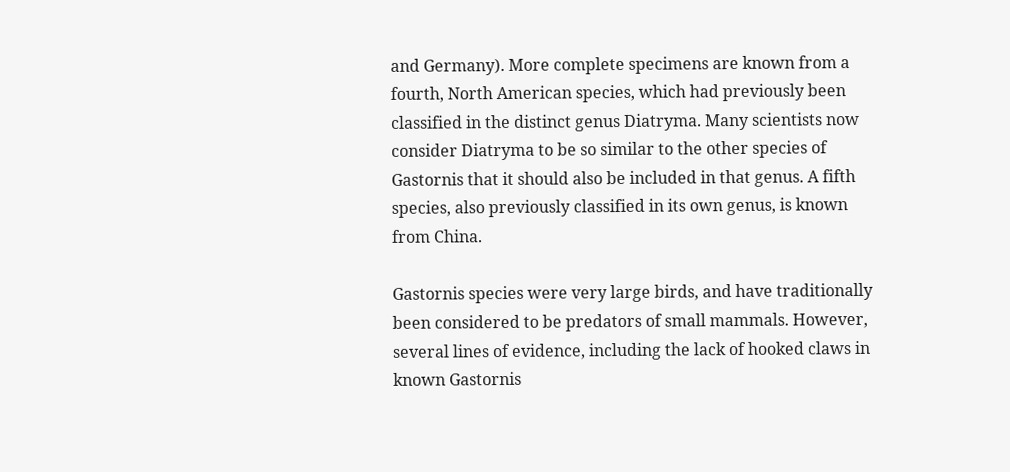and Germany). More complete specimens are known from a fourth, North American species, which had previously been classified in the distinct genus Diatryma. Many scientists now consider Diatryma to be so similar to the other species of Gastornis that it should also be included in that genus. A fifth species, also previously classified in its own genus, is known from China.

Gastornis species were very large birds, and have traditionally been considered to be predators of small mammals. However, several lines of evidence, including the lack of hooked claws in known Gastornis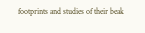footprints and studies of their beak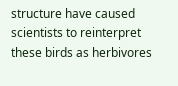structure have caused scientists to reinterpret these birds as herbivores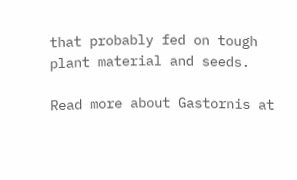that probably fed on tough plant material and seeds.

Read more about Gastornis at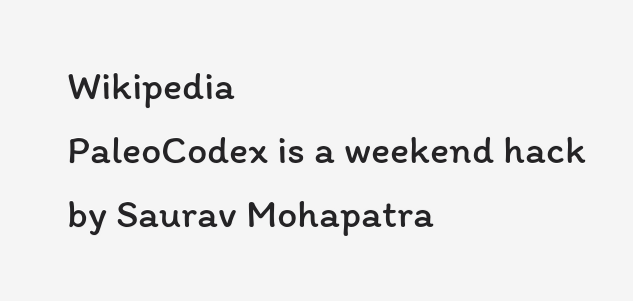Wikipedia
PaleoCodex is a weekend hack by Saurav Mohapatra